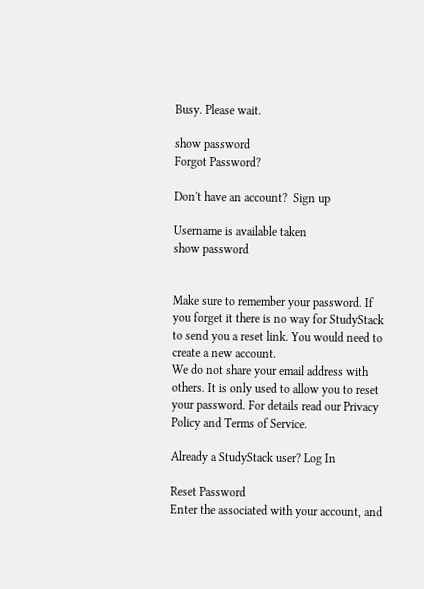Busy. Please wait.

show password
Forgot Password?

Don't have an account?  Sign up

Username is available taken
show password


Make sure to remember your password. If you forget it there is no way for StudyStack to send you a reset link. You would need to create a new account.
We do not share your email address with others. It is only used to allow you to reset your password. For details read our Privacy Policy and Terms of Service.

Already a StudyStack user? Log In

Reset Password
Enter the associated with your account, and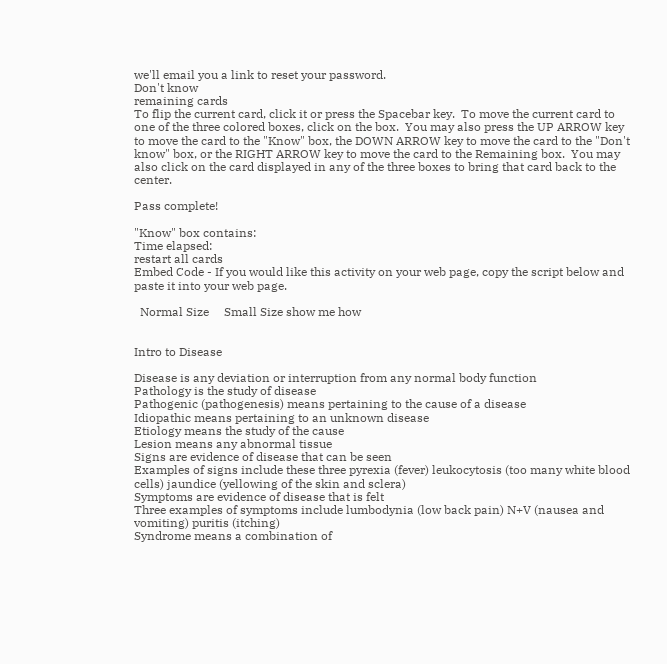we'll email you a link to reset your password.
Don't know
remaining cards
To flip the current card, click it or press the Spacebar key.  To move the current card to one of the three colored boxes, click on the box.  You may also press the UP ARROW key to move the card to the "Know" box, the DOWN ARROW key to move the card to the "Don't know" box, or the RIGHT ARROW key to move the card to the Remaining box.  You may also click on the card displayed in any of the three boxes to bring that card back to the center.

Pass complete!

"Know" box contains:
Time elapsed:
restart all cards
Embed Code - If you would like this activity on your web page, copy the script below and paste it into your web page.

  Normal Size     Small Size show me how


Intro to Disease

Disease is any deviation or interruption from any normal body function
Pathology is the study of disease
Pathogenic (pathogenesis) means pertaining to the cause of a disease
Idiopathic means pertaining to an unknown disease
Etiology means the study of the cause
Lesion means any abnormal tissue
Signs are evidence of disease that can be seen
Examples of signs include these three pyrexia (fever) leukocytosis (too many white blood cells) jaundice (yellowing of the skin and sclera)
Symptoms are evidence of disease that is felt
Three examples of symptoms include lumbodynia (low back pain) N+V (nausea and vomiting) puritis (itching)
Syndrome means a combination of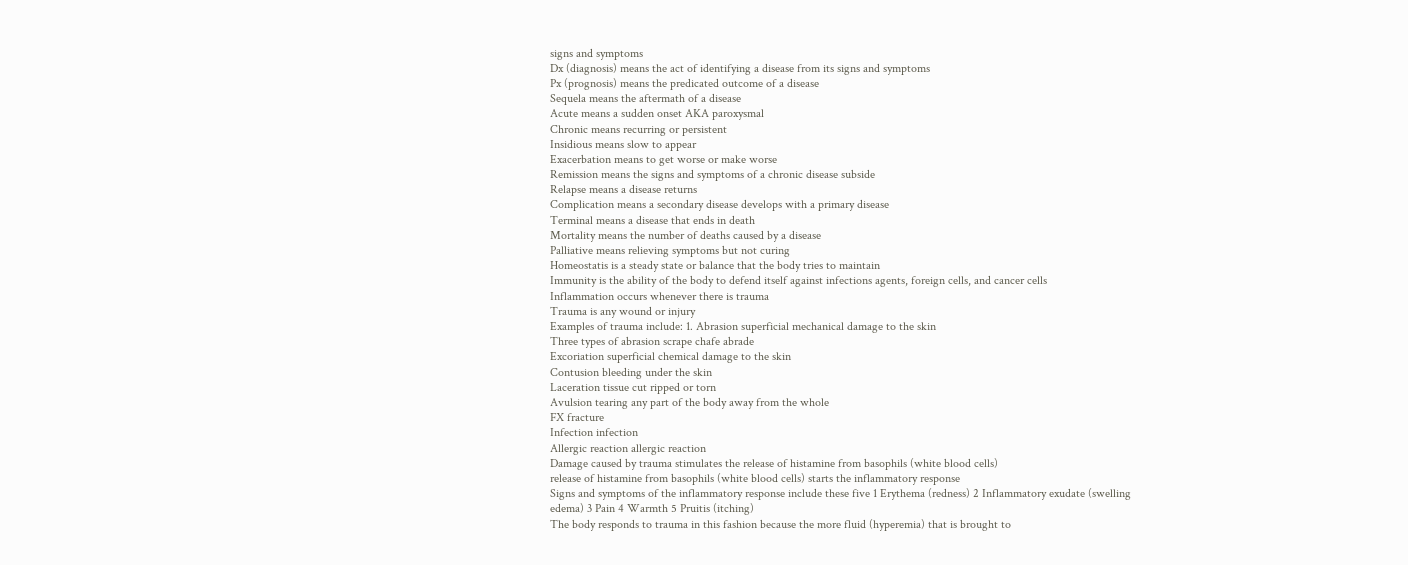signs and symptoms
Dx (diagnosis) means the act of identifying a disease from its signs and symptoms
Px (prognosis) means the predicated outcome of a disease
Sequela means the aftermath of a disease
Acute means a sudden onset AKA paroxysmal
Chronic means recurring or persistent
Insidious means slow to appear
Exacerbation means to get worse or make worse
Remission means the signs and symptoms of a chronic disease subside
Relapse means a disease returns
Complication means a secondary disease develops with a primary disease
Terminal means a disease that ends in death
Mortality means the number of deaths caused by a disease
Palliative means relieving symptoms but not curing
Homeostatis is a steady state or balance that the body tries to maintain
Immunity is the ability of the body to defend itself against infections agents, foreign cells, and cancer cells
Inflammation occurs whenever there is trauma
Trauma is any wound or injury
Examples of trauma include: 1. Abrasion superficial mechanical damage to the skin
Three types of abrasion scrape chafe abrade
Excoriation superficial chemical damage to the skin
Contusion bleeding under the skin
Laceration tissue cut ripped or torn
Avulsion tearing any part of the body away from the whole
FX fracture
Infection infection
Allergic reaction allergic reaction
Damage caused by trauma stimulates the release of histamine from basophils (white blood cells)
release of histamine from basophils (white blood cells) starts the inflammatory response
Signs and symptoms of the inflammatory response include these five 1 Erythema (redness) 2 Inflammatory exudate (swelling edema) 3 Pain 4 Warmth 5 Pruitis (itching)
The body responds to trauma in this fashion because the more fluid (hyperemia) that is brought to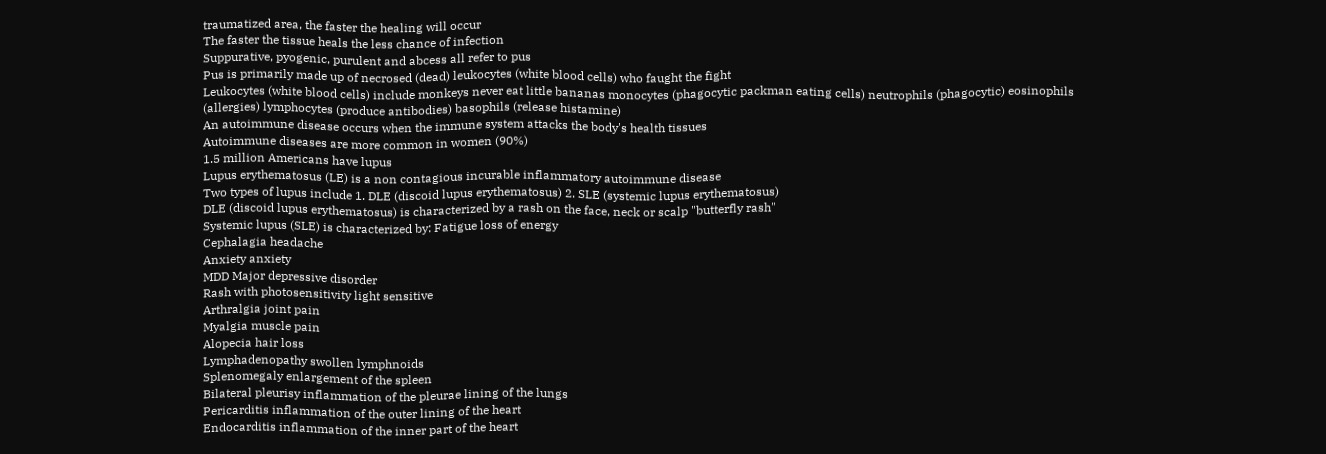traumatized area, the faster the healing will occur
The faster the tissue heals the less chance of infection
Suppurative, pyogenic, purulent and abcess all refer to pus
Pus is primarily made up of necrosed (dead) leukocytes (white blood cells) who faught the fight
Leukocytes (white blood cells) include monkeys never eat little bananas monocytes (phagocytic packman eating cells) neutrophils (phagocytic) eosinophils (allergies) lymphocytes (produce antibodies) basophils (release histamine)
An autoimmune disease occurs when the immune system attacks the body's health tissues
Autoimmune diseases are more common in women (90%)
1.5 million Americans have lupus
Lupus erythematosus (LE) is a non contagious incurable inflammatory autoimmune disease
Two types of lupus include 1. DLE (discoid lupus erythematosus) 2. SLE (systemic lupus erythematosus)
DLE (discoid lupus erythematosus) is characterized by a rash on the face, neck or scalp "butterfly rash"
Systemic lupus (SLE) is characterized by: Fatigue loss of energy
Cephalagia headache
Anxiety anxiety
MDD Major depressive disorder
Rash with photosensitivity light sensitive
Arthralgia joint pain
Myalgia muscle pain
Alopecia hair loss
Lymphadenopathy swollen lymphnoids
Splenomegaly enlargement of the spleen
Bilateral pleurisy inflammation of the pleurae lining of the lungs
Pericarditis inflammation of the outer lining of the heart
Endocarditis inflammation of the inner part of the heart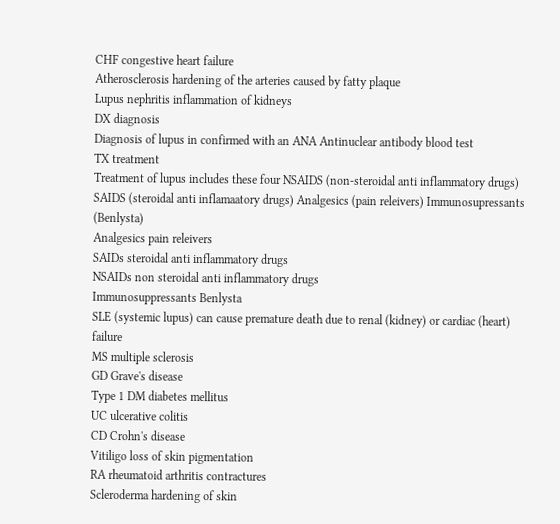CHF congestive heart failure
Atherosclerosis hardening of the arteries caused by fatty plaque
Lupus nephritis inflammation of kidneys
DX diagnosis
Diagnosis of lupus in confirmed with an ANA Antinuclear antibody blood test
TX treatment
Treatment of lupus includes these four NSAIDS (non-steroidal anti inflammatory drugs) SAIDS (steroidal anti inflamaatory drugs) Analgesics (pain releivers) Immunosupressants (Benlysta)
Analgesics pain releivers
SAIDs steroidal anti inflammatory drugs
NSAIDs non steroidal anti inflammatory drugs
Immunosuppressants Benlysta
SLE (systemic lupus) can cause premature death due to renal (kidney) or cardiac (heart) failure
MS multiple sclerosis
GD Grave's disease
Type 1 DM diabetes mellitus
UC ulcerative colitis
CD Crohn's disease
Vitiligo loss of skin pigmentation
RA rheumatoid arthritis contractures
Scleroderma hardening of skin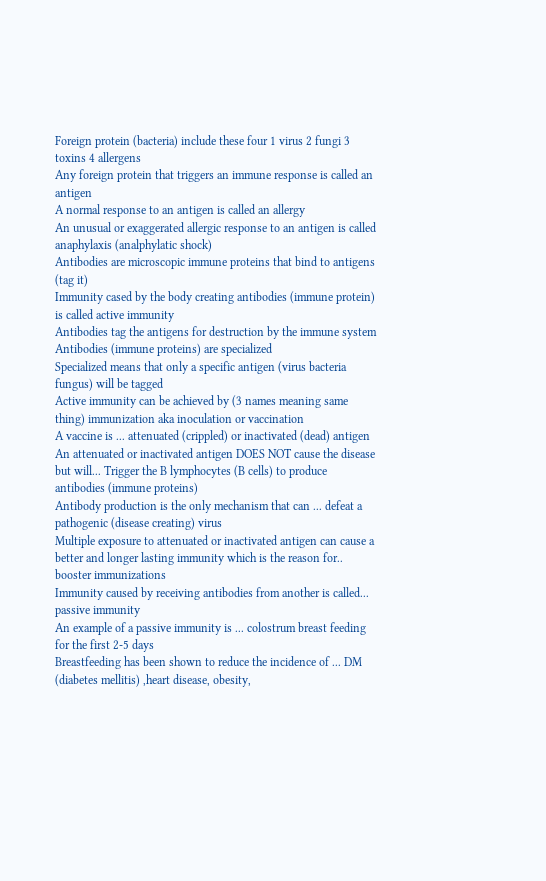Foreign protein (bacteria) include these four 1 virus 2 fungi 3 toxins 4 allergens
Any foreign protein that triggers an immune response is called an antigen
A normal response to an antigen is called an allergy
An unusual or exaggerated allergic response to an antigen is called anaphylaxis (analphylatic shock)
Antibodies are microscopic immune proteins that bind to antigens (tag it)
Immunity cased by the body creating antibodies (immune protein) is called active immunity
Antibodies tag the antigens for destruction by the immune system
Antibodies (immune proteins) are specialized
Specialized means that only a specific antigen (virus bacteria fungus) will be tagged
Active immunity can be achieved by (3 names meaning same thing) immunization aka inoculation or vaccination
A vaccine is ... attenuated (crippled) or inactivated (dead) antigen
An attenuated or inactivated antigen DOES NOT cause the disease but will... Trigger the B lymphocytes (B cells) to produce antibodies (immune proteins)
Antibody production is the only mechanism that can ... defeat a pathogenic (disease creating) virus
Multiple exposure to attenuated or inactivated antigen can cause a better and longer lasting immunity which is the reason for.. booster immunizations
Immunity caused by receiving antibodies from another is called... passive immunity
An example of a passive immunity is ... colostrum breast feeding for the first 2-5 days
Breastfeeding has been shown to reduce the incidence of ... DM (diabetes mellitis) ,heart disease, obesity,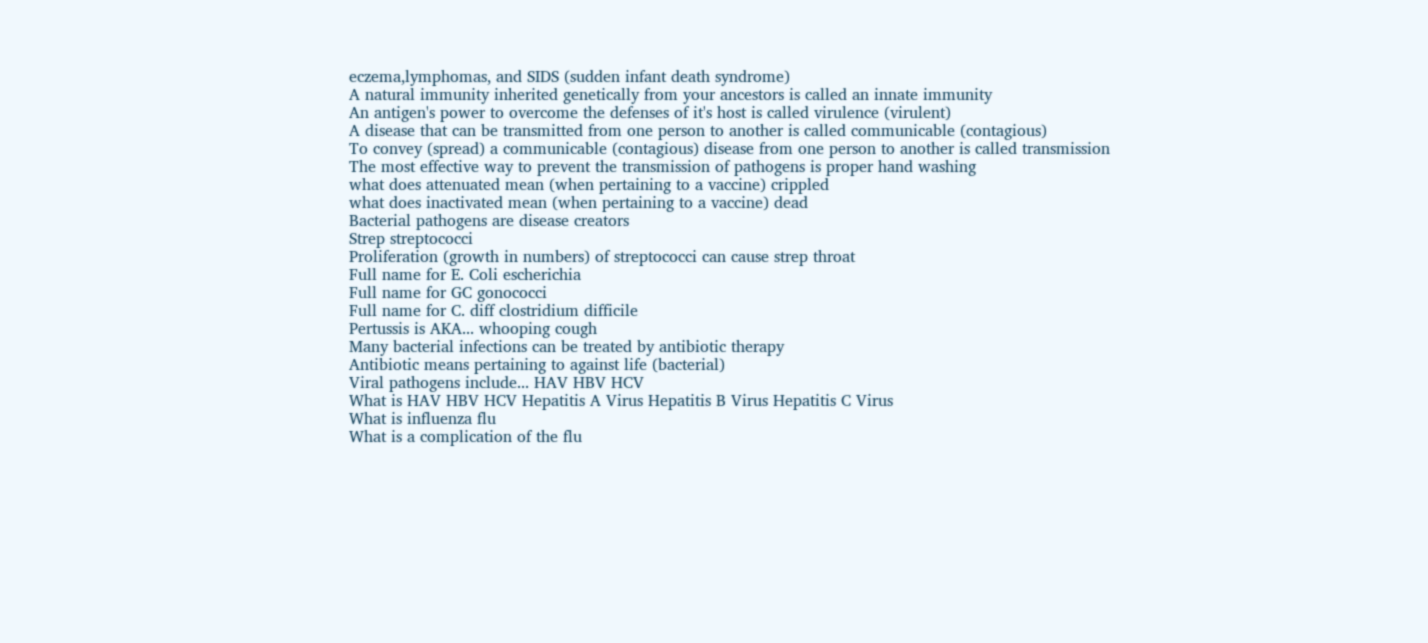eczema,lymphomas, and SIDS (sudden infant death syndrome)
A natural immunity inherited genetically from your ancestors is called an innate immunity
An antigen's power to overcome the defenses of it's host is called virulence (virulent)
A disease that can be transmitted from one person to another is called communicable (contagious)
To convey (spread) a communicable (contagious) disease from one person to another is called transmission
The most effective way to prevent the transmission of pathogens is proper hand washing
what does attenuated mean (when pertaining to a vaccine) crippled
what does inactivated mean (when pertaining to a vaccine) dead
Bacterial pathogens are disease creators
Strep streptococci
Proliferation (growth in numbers) of streptococci can cause strep throat
Full name for E. Coli escherichia
Full name for GC gonococci
Full name for C. diff clostridium difficile
Pertussis is AKA... whooping cough
Many bacterial infections can be treated by antibiotic therapy
Antibiotic means pertaining to against life (bacterial)
Viral pathogens include... HAV HBV HCV
What is HAV HBV HCV Hepatitis A Virus Hepatitis B Virus Hepatitis C Virus
What is influenza flu
What is a complication of the flu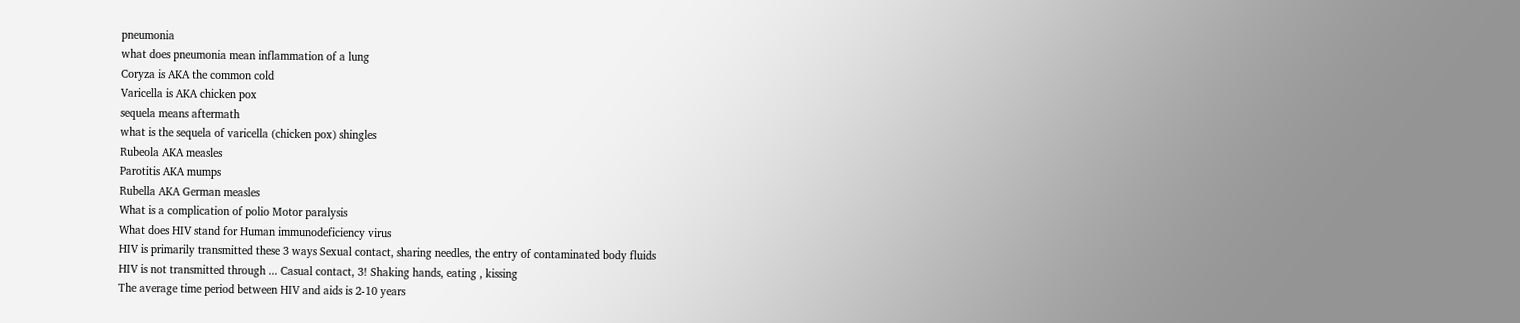pneumonia
what does pneumonia mean inflammation of a lung
Coryza is AKA the common cold
Varicella is AKA chicken pox
sequela means aftermath
what is the sequela of varicella (chicken pox) shingles
Rubeola AKA measles
Parotitis AKA mumps
Rubella AKA German measles
What is a complication of polio Motor paralysis
What does HIV stand for Human immunodeficiency virus
HIV is primarily transmitted these 3 ways Sexual contact, sharing needles, the entry of contaminated body fluids
HIV is not transmitted through ... Casual contact, 3! Shaking hands, eating , kissing
The average time period between HIV and aids is 2-10 years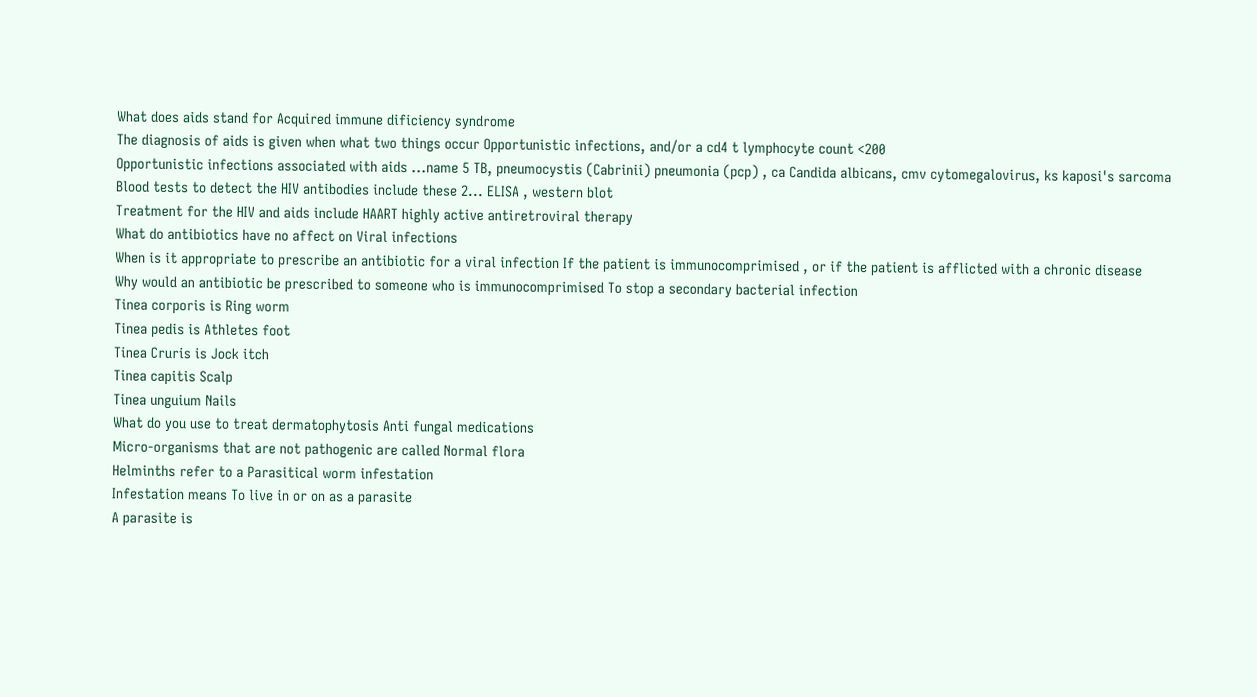What does aids stand for Acquired immune dificiency syndrome
The diagnosis of aids is given when what two things occur Opportunistic infections, and/or a cd4 t lymphocyte count <200
Opportunistic infections associated with aids ...name 5 TB, pneumocystis (Cabrinii) pneumonia (pcp) , ca Candida albicans, cmv cytomegalovirus, ks kaposi's sarcoma
Blood tests to detect the HIV antibodies include these 2... ELISA , western blot
Treatment for the HIV and aids include HAART highly active antiretroviral therapy
What do antibiotics have no affect on Viral infections
When is it appropriate to prescribe an antibiotic for a viral infection If the patient is immunocomprimised , or if the patient is afflicted with a chronic disease
Why would an antibiotic be prescribed to someone who is immunocomprimised To stop a secondary bacterial infection
Tinea corporis is Ring worm
Tinea pedis is Athletes foot
Tinea Cruris is Jock itch
Tinea capitis Scalp
Tinea unguium Nails
What do you use to treat dermatophytosis Anti fungal medications
Micro-organisms that are not pathogenic are called Normal flora
Helminths refer to a Parasitical worm infestation
Infestation means To live in or on as a parasite
A parasite is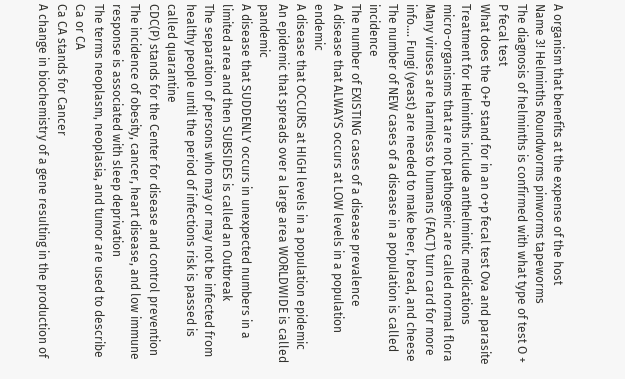A organism that benefits at the expense of the host
Name 3! Helminths Roundworms pinworms tapeworms
The diagnosis of helminths is confirmed with what type of test O + P fecal test
What does the O+P stand for in an o+p fecal test Ova and parasite
Treatment for Helminths include anthelmintic medications
micro-organisms that are not pathogenic are called normal flora
Many viruses are harmless to humans (FACT) turn card for more info.... Fungi (yeast) are needed to make beer, bread, and cheese
The number of NEW cases of a disease in a population is called incidence
The number of EXISTING cases of a disease prevalence
A disease that ALWAYS occurs at LOW levels in a population endemic
A disease that OCCURS at HIGH levels in a population epidemic
An epidemic that spreads over a large area WORLDWIDE is called pandemic
A disease that SUDDENLY occurs in unexpected numbers in a limited area and then SUBSIDES is called an Outbreak
The separation of persons who may or may not be infected from healthy people until the period of infections risk is passed is called quarantine
CDC(P) stands for the Center for disease and control prevention
The incidence of obesity, cancer, heart disease, and low immune response is associated with sleep deprivation
The terms neoplasm, neoplasia, and tumor are used to describe Ca or CA
Ca CA stands for Cancer
A change in biochemistry of a gene resulting in the production of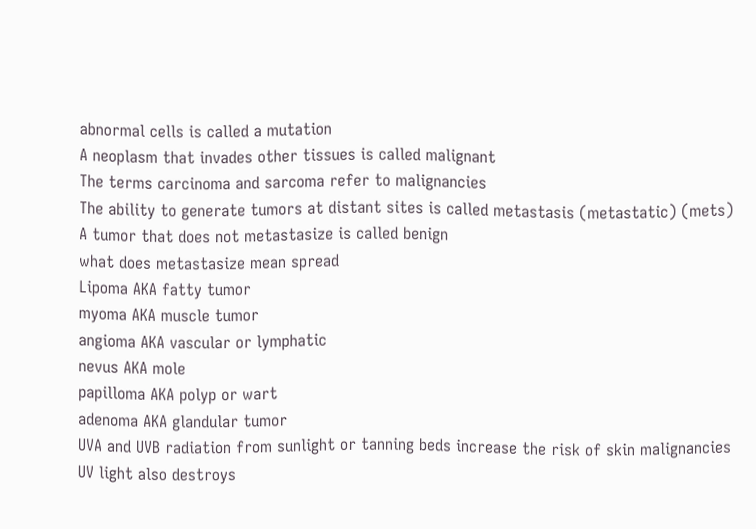abnormal cells is called a mutation
A neoplasm that invades other tissues is called malignant
The terms carcinoma and sarcoma refer to malignancies
The ability to generate tumors at distant sites is called metastasis (metastatic) (mets)
A tumor that does not metastasize is called benign
what does metastasize mean spread
Lipoma AKA fatty tumor
myoma AKA muscle tumor
angioma AKA vascular or lymphatic
nevus AKA mole
papilloma AKA polyp or wart
adenoma AKA glandular tumor
UVA and UVB radiation from sunlight or tanning beds increase the risk of skin malignancies
UV light also destroys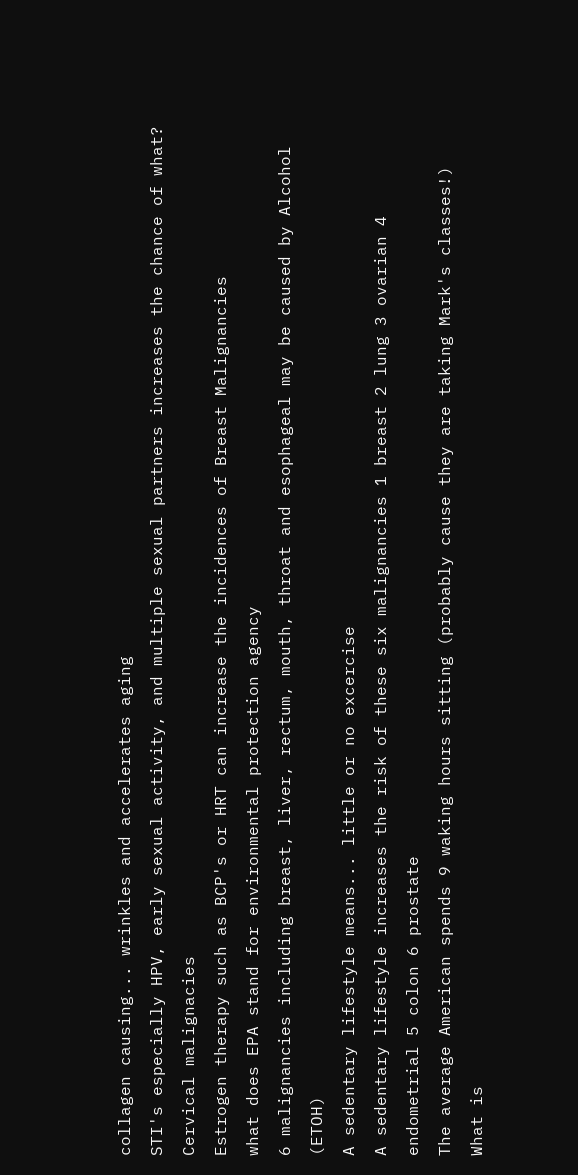collagen causing... wrinkles and accelerates aging
STI's especially HPV, early sexual activity, and multiple sexual partners increases the chance of what? Cervical malignacies
Estrogen therapy such as BCP's or HRT can increase the incidences of Breast Malignancies
what does EPA stand for environmental protection agency
6 malignancies including breast, liver, rectum, mouth, throat and esophageal may be caused by Alcohol (ETOH)
A sedentary lifestyle means... little or no excercise
A sedentary lifestyle increases the risk of these six malignancies 1 breast 2 lung 3 ovarian 4 endometrial 5 colon 6 prostate
The average American spends 9 waking hours sitting (probably cause they are taking Mark's classes!)
What is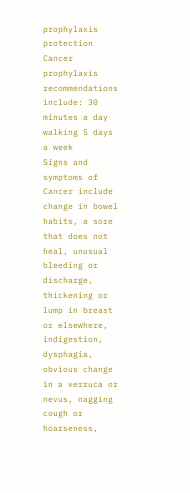prophylaxis protection
Cancer prophylaxis recommendations include: 30 minutes a day walking 5 days a week
Signs and symptoms of Cancer include change in bowel habits, a sore that does not heal, unusual bleeding or discharge, thickening or lump in breast or elsewhere, indigestion, dysphagia, obvious change in a verruca or nevus, nagging cough or hoarseness,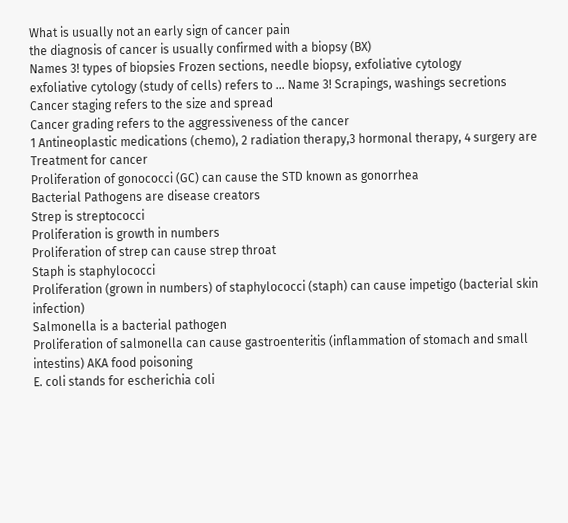What is usually not an early sign of cancer pain
the diagnosis of cancer is usually confirmed with a biopsy (BX)
Names 3! types of biopsies Frozen sections, needle biopsy, exfoliative cytology
exfoliative cytology (study of cells) refers to ... Name 3! Scrapings, washings secretions
Cancer staging refers to the size and spread
Cancer grading refers to the aggressiveness of the cancer
1 Antineoplastic medications (chemo), 2 radiation therapy,3 hormonal therapy, 4 surgery are Treatment for cancer
Proliferation of gonococci (GC) can cause the STD known as gonorrhea
Bacterial Pathogens are disease creators
Strep is streptococci
Proliferation is growth in numbers
Proliferation of strep can cause strep throat
Staph is staphylococci
Proliferation (grown in numbers) of staphylococci (staph) can cause impetigo (bacterial skin infection)
Salmonella is a bacterial pathogen
Proliferation of salmonella can cause gastroenteritis (inflammation of stomach and small intestins) AKA food poisoning
E. coli stands for escherichia coli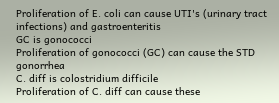Proliferation of E. coli can cause UTI's (urinary tract infections) and gastroenteritis
GC is gonococci
Proliferation of gonococci (GC) can cause the STD gonorrhea
C. diff is colostridium difficile
Proliferation of C. diff can cause these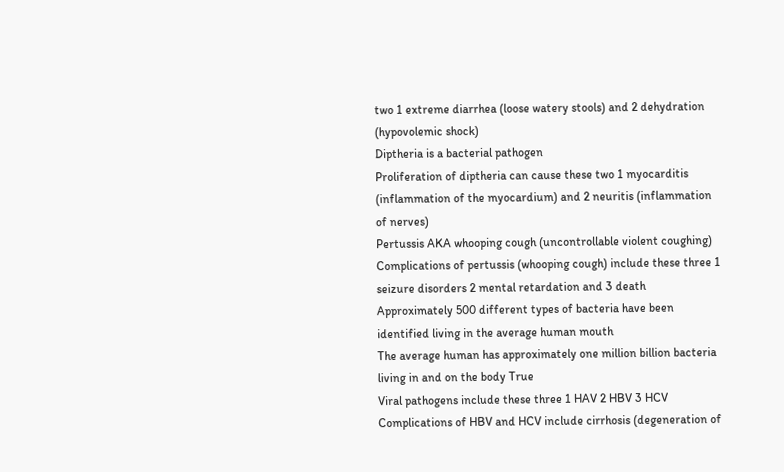two 1 extreme diarrhea (loose watery stools) and 2 dehydration (hypovolemic shock)
Diptheria is a bacterial pathogen
Proliferation of diptheria can cause these two 1 myocarditis (inflammation of the myocardium) and 2 neuritis (inflammation of nerves)
Pertussis AKA whooping cough (uncontrollable violent coughing)
Complications of pertussis (whooping cough) include these three 1 seizure disorders 2 mental retardation and 3 death
Approximately 500 different types of bacteria have been identified living in the average human mouth
The average human has approximately one million billion bacteria living in and on the body True
Viral pathogens include these three 1 HAV 2 HBV 3 HCV
Complications of HBV and HCV include cirrhosis (degeneration of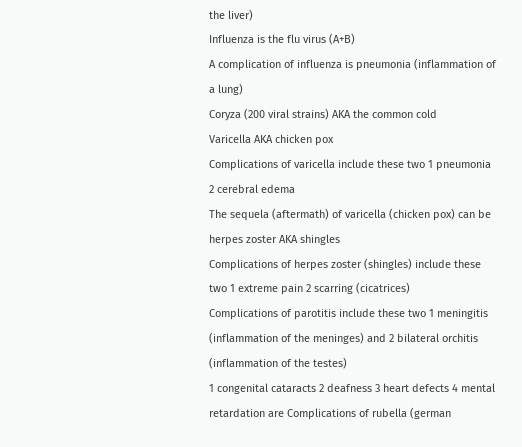the liver)
Influenza is the flu virus (A+B)
A complication of influenza is pneumonia (inflammation of a lung)
Coryza (200 viral strains) AKA the common cold
Varicella AKA chicken pox
Complications of varicella include these two 1 pneumonia 2 cerebral edema
The sequela (aftermath) of varicella (chicken pox) can be herpes zoster AKA shingles
Complications of herpes zoster (shingles) include these two 1 extreme pain 2 scarring (cicatrices)
Complications of parotitis include these two 1 meningitis (inflammation of the meninges) and 2 bilateral orchitis (inflammation of the testes)
1 congenital cataracts 2 deafness 3 heart defects 4 mental retardation are Complications of rubella (german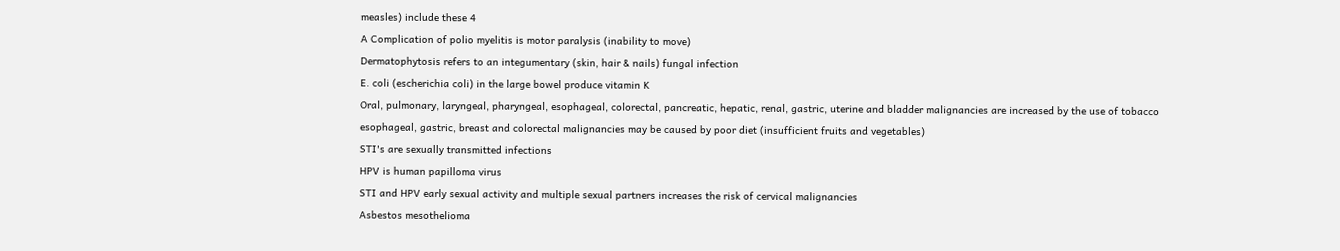measles) include these 4
A Complication of polio myelitis is motor paralysis (inability to move)
Dermatophytosis refers to an integumentary (skin, hair & nails) fungal infection
E. coli (escherichia coli) in the large bowel produce vitamin K
Oral, pulmonary, laryngeal, pharyngeal, esophageal, colorectal, pancreatic, hepatic, renal, gastric, uterine and bladder malignancies are increased by the use of tobacco
esophageal, gastric, breast and colorectal malignancies may be caused by poor diet (insufficient fruits and vegetables)
STI's are sexually transmitted infections
HPV is human papilloma virus
STI and HPV early sexual activity and multiple sexual partners increases the risk of cervical malignancies
Asbestos mesothelioma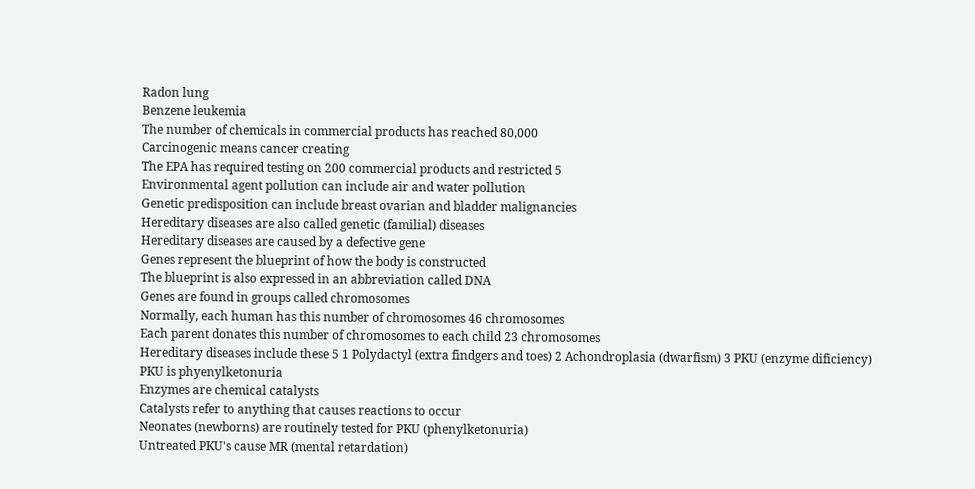Radon lung
Benzene leukemia
The number of chemicals in commercial products has reached 80,000
Carcinogenic means cancer creating
The EPA has required testing on 200 commercial products and restricted 5
Environmental agent pollution can include air and water pollution
Genetic predisposition can include breast ovarian and bladder malignancies
Hereditary diseases are also called genetic (familial) diseases
Hereditary diseases are caused by a defective gene
Genes represent the blueprint of how the body is constructed
The blueprint is also expressed in an abbreviation called DNA
Genes are found in groups called chromosomes
Normally, each human has this number of chromosomes 46 chromosomes
Each parent donates this number of chromosomes to each child 23 chromosomes
Hereditary diseases include these 5 1 Polydactyl (extra findgers and toes) 2 Achondroplasia (dwarfism) 3 PKU (enzyme dificiency)
PKU is phyenylketonuria
Enzymes are chemical catalysts
Catalysts refer to anything that causes reactions to occur
Neonates (newborns) are routinely tested for PKU (phenylketonuria)
Untreated PKU's cause MR (mental retardation)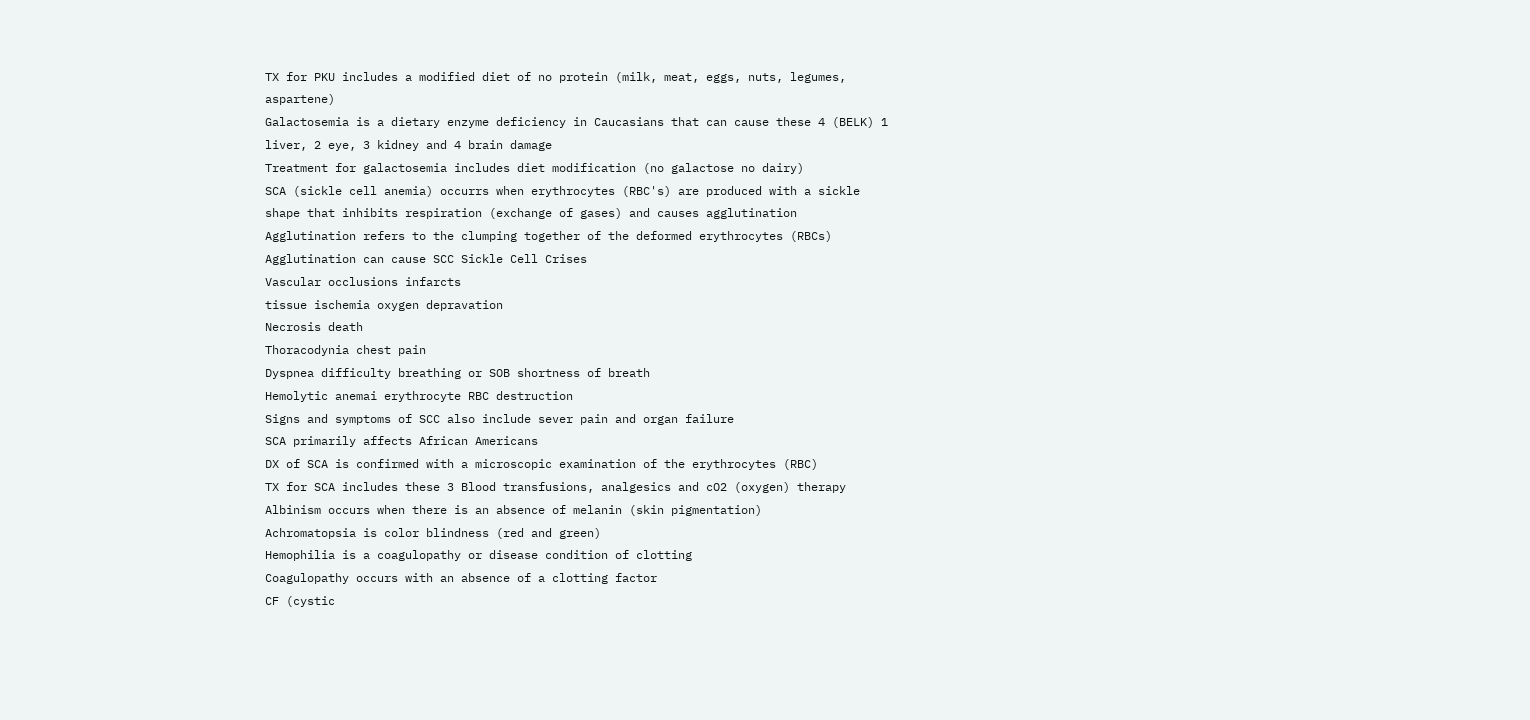TX for PKU includes a modified diet of no protein (milk, meat, eggs, nuts, legumes, aspartene)
Galactosemia is a dietary enzyme deficiency in Caucasians that can cause these 4 (BELK) 1 liver, 2 eye, 3 kidney and 4 brain damage
Treatment for galactosemia includes diet modification (no galactose no dairy)
SCA (sickle cell anemia) occurrs when erythrocytes (RBC's) are produced with a sickle shape that inhibits respiration (exchange of gases) and causes agglutination
Agglutination refers to the clumping together of the deformed erythrocytes (RBCs)
Agglutination can cause SCC Sickle Cell Crises
Vascular occlusions infarcts
tissue ischemia oxygen depravation
Necrosis death
Thoracodynia chest pain
Dyspnea difficulty breathing or SOB shortness of breath
Hemolytic anemai erythrocyte RBC destruction
Signs and symptoms of SCC also include sever pain and organ failure
SCA primarily affects African Americans
DX of SCA is confirmed with a microscopic examination of the erythrocytes (RBC)
TX for SCA includes these 3 Blood transfusions, analgesics and cO2 (oxygen) therapy
Albinism occurs when there is an absence of melanin (skin pigmentation)
Achromatopsia is color blindness (red and green)
Hemophilia is a coagulopathy or disease condition of clotting
Coagulopathy occurs with an absence of a clotting factor
CF (cystic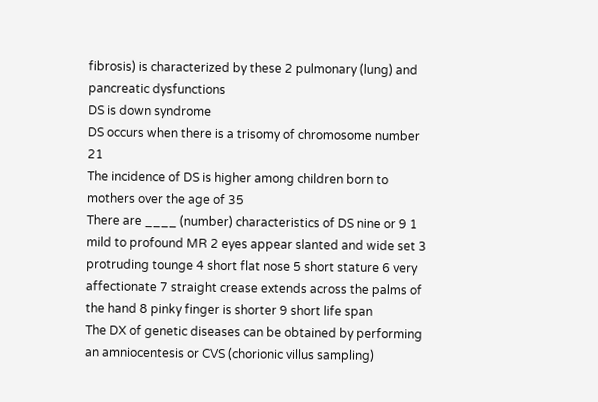fibrosis) is characterized by these 2 pulmonary (lung) and pancreatic dysfunctions
DS is down syndrome
DS occurs when there is a trisomy of chromosome number 21
The incidence of DS is higher among children born to mothers over the age of 35
There are ____ (number) characteristics of DS nine or 9 1 mild to profound MR 2 eyes appear slanted and wide set 3 protruding tounge 4 short flat nose 5 short stature 6 very affectionate 7 straight crease extends across the palms of the hand 8 pinky finger is shorter 9 short life span
The DX of genetic diseases can be obtained by performing an amniocentesis or CVS (chorionic villus sampling)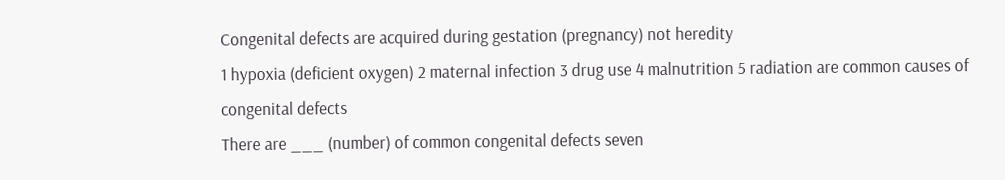Congenital defects are acquired during gestation (pregnancy) not heredity
1 hypoxia (deficient oxygen) 2 maternal infection 3 drug use 4 malnutrition 5 radiation are common causes of congenital defects
There are ___ (number) of common congenital defects seven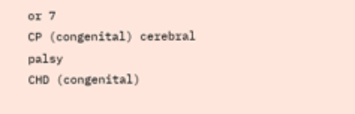or 7
CP (congenital) cerebral palsy
CHD (congenital)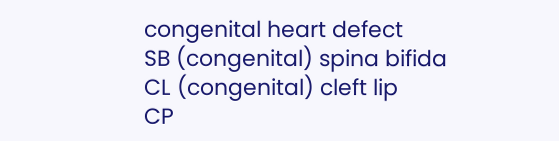congenital heart defect
SB (congenital) spina bifida
CL (congenital) cleft lip
CP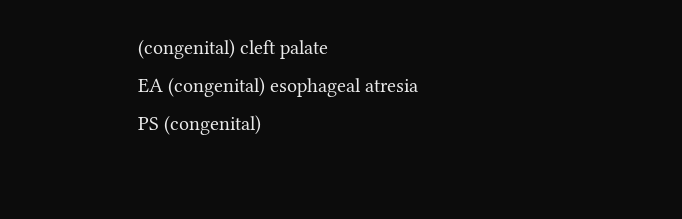(congenital) cleft palate
EA (congenital) esophageal atresia
PS (congenital)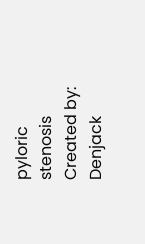pyloric stenosis
Created by: Denjack